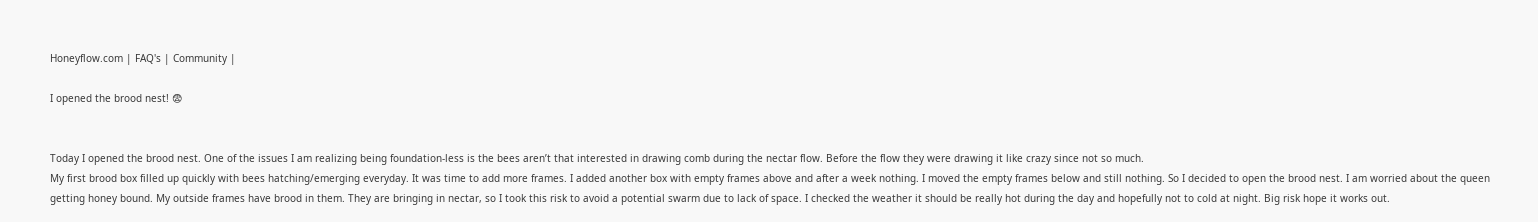Honeyflow.com | FAQ's | Community |

I opened the brood nest! 😨


Today I opened the brood nest. One of the issues I am realizing being foundation-less is the bees aren’t that interested in drawing comb during the nectar flow. Before the flow they were drawing it like crazy since not so much.
My first brood box filled up quickly with bees hatching/emerging everyday. It was time to add more frames. I added another box with empty frames above and after a week nothing. I moved the empty frames below and still nothing. So I decided to open the brood nest. I am worried about the queen getting honey bound. My outside frames have brood in them. They are bringing in nectar, so I took this risk to avoid a potential swarm due to lack of space. I checked the weather it should be really hot during the day and hopefully not to cold at night. Big risk hope it works out.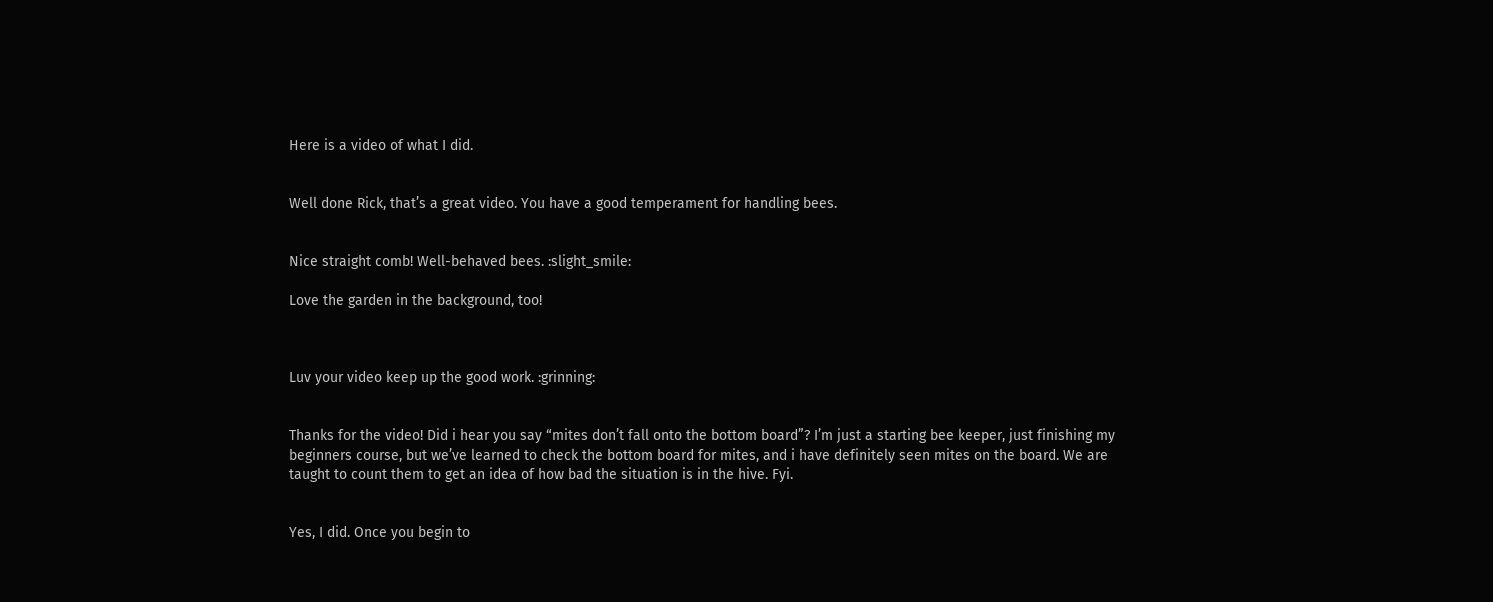Here is a video of what I did.


Well done Rick, that’s a great video. You have a good temperament for handling bees.


Nice straight comb! Well-behaved bees. :slight_smile:

Love the garden in the background, too!



Luv your video keep up the good work. :grinning:


Thanks for the video! Did i hear you say “mites don’t fall onto the bottom board”? I’m just a starting bee keeper, just finishing my beginners course, but we’ve learned to check the bottom board for mites, and i have definitely seen mites on the board. We are taught to count them to get an idea of how bad the situation is in the hive. Fyi.


Yes, I did. Once you begin to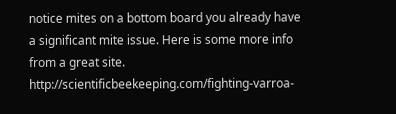notice mites on a bottom board you already have a significant mite issue. Here is some more info from a great site. http://scientificbeekeeping.com/fighting-varroa-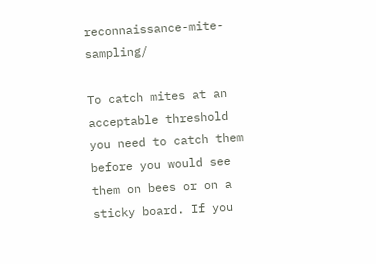reconnaissance-mite-sampling/

To catch mites at an acceptable threshold you need to catch them before you would see them on bees or on a sticky board. If you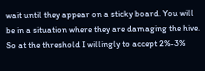wait until they appear on a sticky board. You will be in a situation where they are damaging the hive. So at the threshold I willingly to accept 2%-3%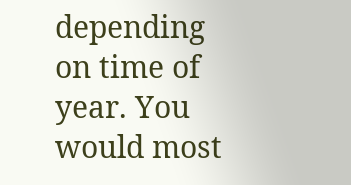depending on time of year. You would most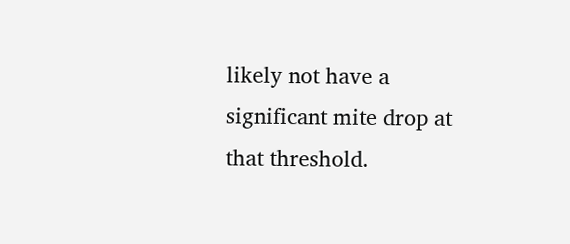likely not have a significant mite drop at that threshold.